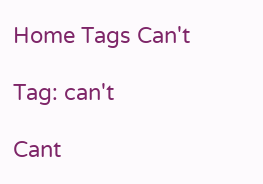Home Tags Can't

Tag: can't

Cant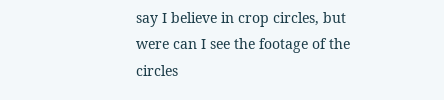say I believe in crop circles, but were can I see the footage of the circles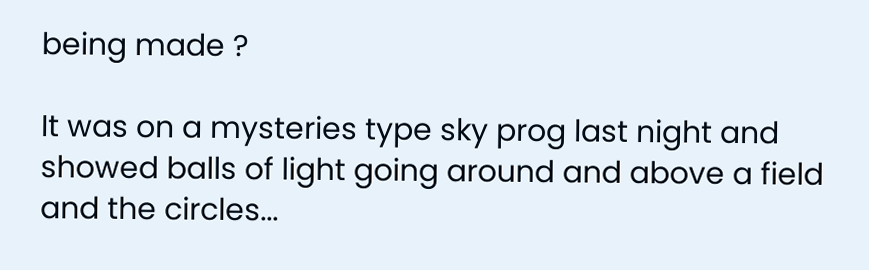being made ?

It was on a mysteries type sky prog last night and showed balls of light going around and above a field and the circles...